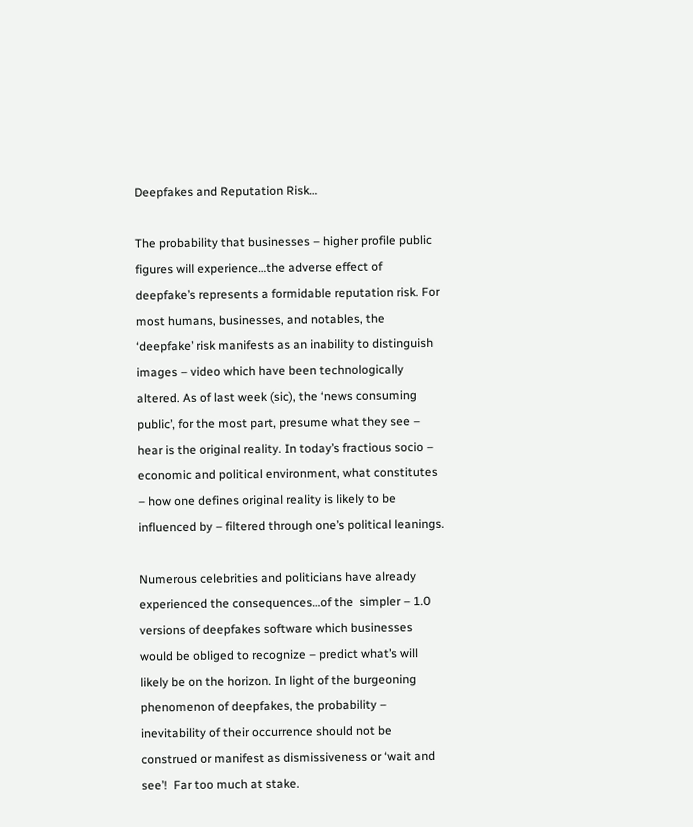Deepfakes and Reputation Risk…

The probability that businesses – higher profile public figures will experience…the adverse effect of deepfake’s represents a formidable reputation risk. For most humans, businesses, and notables, the ‘deepfake’ risk manifests as an inability to distinguish images – video which have been technologically altered. As of last week (sic), the ‘news consuming public’, for the most part, presume what they see – hear is the original reality. In today’s fractious socio – economic and political environment, what constitutes – how one defines original reality is likely to be influenced by – filtered through one’s political leanings.

Numerous celebrities and politicians have already experienced the consequences…of the  simpler – 1.0 versions of deepfakes software which businesses would be obliged to recognize – predict what’s will likely be on the horizon. In light of the burgeoning phenomenon of deepfakes, the probability – inevitability of their occurrence should not be construed or manifest as dismissiveness or ‘wait and see’!  Far too much at stake.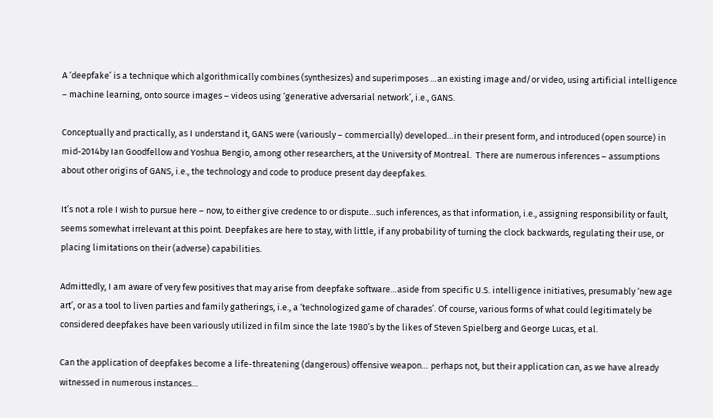A ‘deepfake’ is a technique which algorithmically combines (synthesizes) and superimposes …an existing image and/or video, using artificial intelligence – machine learning, onto source images – videos using ‘generative adversarial network’, i.e., GANS.

Conceptually and practically, as I understand it, GANS were (variously – commercially) developed…in their present form, and introduced (open source) in mid-2014by Ian Goodfellow and Yoshua Bengio, among other researchers, at the University of Montreal.  There are numerous inferences – assumptions about other origins of GANS, i.e., the technology and code to produce present day deepfakes.

It’s not a role I wish to pursue here – now, to either give credence to or dispute…such inferences, as that information, i.e., assigning responsibility or fault, seems somewhat irrelevant at this point. Deepfakes are here to stay, with little, if any probability of turning the clock backwards, regulating their use, or placing limitations on their (adverse) capabilities.

Admittedly, I am aware of very few positives that may arise from deepfake software…aside from specific U.S. intelligence initiatives, presumably ‘new age art’, or as a tool to liven parties and family gatherings, i.e., a ‘technologized game of charades’. Of course, various forms of what could legitimately be considered deepfakes have been variously utilized in film since the late 1980’s by the likes of Steven Spielberg and George Lucas, et al.

Can the application of deepfakes become a life-threatening (dangerous) offensive weapon… perhaps not, but their application can, as we have already witnessed in numerous instances…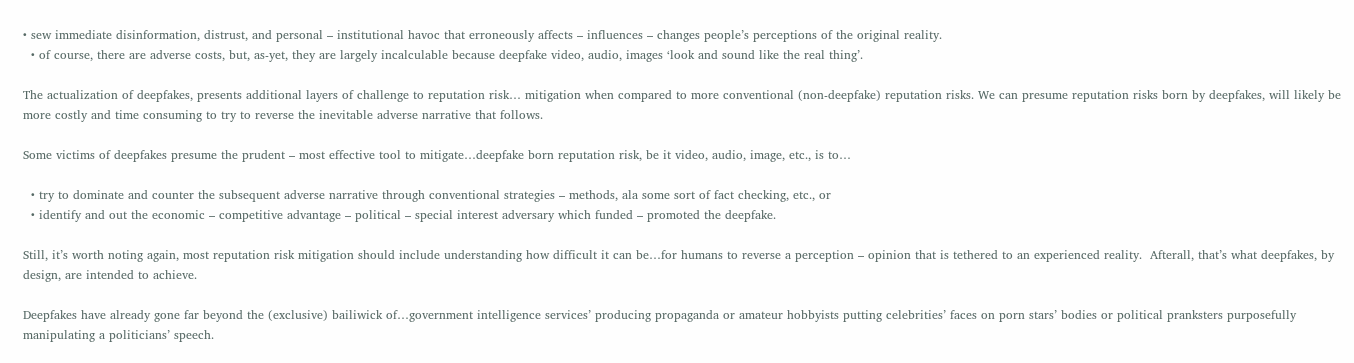• sew immediate disinformation, distrust, and personal – institutional havoc that erroneously affects – influences – changes people’s perceptions of the original reality.
  • of course, there are adverse costs, but, as-yet, they are largely incalculable because deepfake video, audio, images ‘look and sound like the real thing’.

The actualization of deepfakes, presents additional layers of challenge to reputation risk… mitigation when compared to more conventional (non-deepfake) reputation risks. We can presume reputation risks born by deepfakes, will likely be more costly and time consuming to try to reverse the inevitable adverse narrative that follows.

Some victims of deepfakes presume the prudent – most effective tool to mitigate…deepfake born reputation risk, be it video, audio, image, etc., is to…

  • try to dominate and counter the subsequent adverse narrative through conventional strategies – methods, ala some sort of fact checking, etc., or
  • identify and out the economic – competitive advantage – political – special interest adversary which funded – promoted the deepfake.

Still, it’s worth noting again, most reputation risk mitigation should include understanding how difficult it can be…for humans to reverse a perception – opinion that is tethered to an experienced reality.  Afterall, that’s what deepfakes, by design, are intended to achieve.

Deepfakes have already gone far beyond the (exclusive) bailiwick of…government intelligence services’ producing propaganda or amateur hobbyists putting celebrities’ faces on porn stars’ bodies or political pranksters purposefully manipulating a politicians’ speech.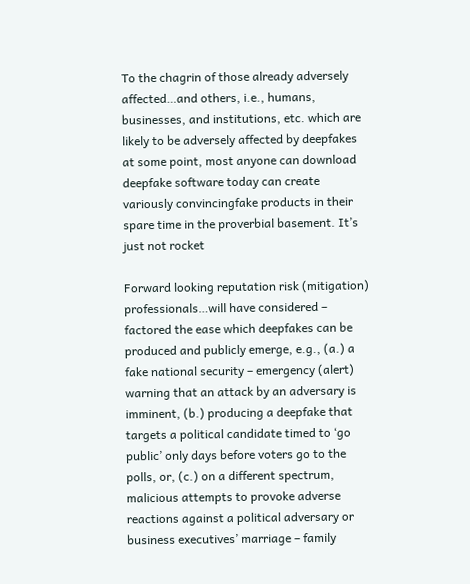To the chagrin of those already adversely affected…and others, i.e., humans, businesses, and institutions, etc. which are likely to be adversely affected by deepfakes at some point, most anyone can download deepfake software today can create variously convincingfake products in their spare time in the proverbial basement. It’s just not rocket

Forward looking reputation risk (mitigation) professionals…will have considered – factored the ease which deepfakes can be produced and publicly emerge, e.g., (a.) a fake national security – emergency (alert) warning that an attack by an adversary is imminent, (b.) producing a deepfake that targets a political candidate timed to ‘go public’ only days before voters go to the polls, or, (c.) on a different spectrum, malicious attempts to provoke adverse reactions against a political adversary or business executives’ marriage – family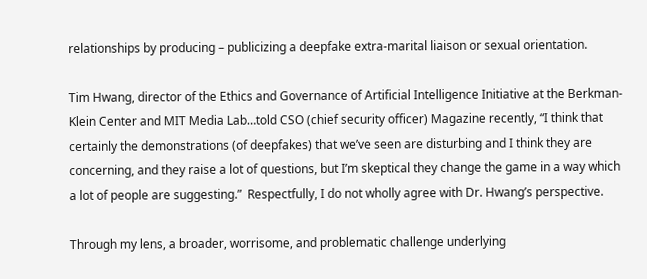relationships by producing – publicizing a deepfake extra-marital liaison or sexual orientation.

Tim Hwang, director of the Ethics and Governance of Artificial Intelligence Initiative at the Berkman-Klein Center and MIT Media Lab…told CSO (chief security officer) Magazine recently, “I think that certainly the demonstrations (of deepfakes) that we’ve seen are disturbing and I think they are concerning, and they raise a lot of questions, but I’m skeptical they change the game in a way which a lot of people are suggesting.”  Respectfully, I do not wholly agree with Dr. Hwang’s perspective.

Through my lens, a broader, worrisome, and problematic challenge underlying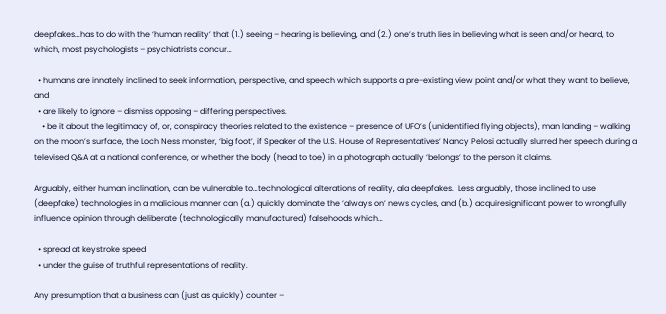deepfakes…has to do with the ‘human reality’ that (1.) seeing – hearing is believing, and (2.) one’s truth lies in believing what is seen and/or heard, to which, most psychologists – psychiatrists concur…

  • humans are innately inclined to seek information, perspective, and speech which supports a pre-existing view point and/or what they want to believe, and
  • are likely to ignore – dismiss opposing – differing perspectives.
    • be it about the legitimacy of, or, conspiracy theories related to the existence – presence of UFO’s (unidentified flying objects), man landing – walking on the moon’s surface, the Loch Ness monster, ‘big foot’, if Speaker of the U.S. House of Representatives’ Nancy Pelosi actually slurred her speech during a televised Q&A at a national conference, or whether the body (head to toe) in a photograph actually ‘belongs’ to the person it claims.

Arguably, either human inclination, can be vulnerable to…technological alterations of reality, ala deepfakes.  Less arguably, those inclined to use (deepfake) technologies in a malicious manner can (a.) quickly dominate the ‘always on’ news cycles, and (b.) acquiresignificant power to wrongfully influence opinion through deliberate (technologically manufactured) falsehoods which…

  • spread at keystroke speed
  • under the guise of truthful representations of reality.

Any presumption that a business can (just as quickly) counter –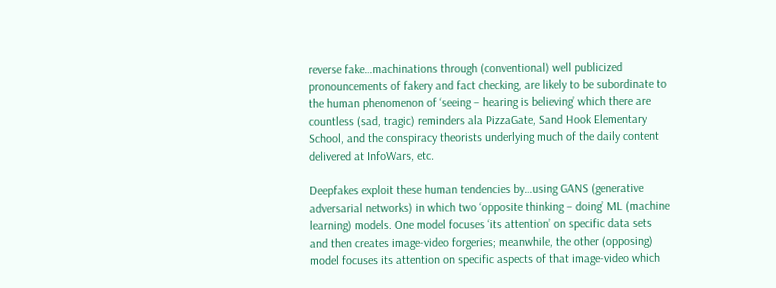reverse fake…machinations through (conventional) well publicized pronouncements of fakery and fact checking, are likely to be subordinate to the human phenomenon of ‘seeing – hearing is believing’ which there are countless (sad, tragic) reminders ala PizzaGate, Sand Hook Elementary School, and the conspiracy theorists underlying much of the daily content delivered at InfoWars, etc.

Deepfakes exploit these human tendencies by…using GANS (generative adversarial networks) in which two ‘opposite thinking – doing’ ML (machine learning) models. One model focuses ‘its attention’ on specific data sets and then creates image-video forgeries; meanwhile, the other (opposing) model focuses its attention on specific aspects of that image-video which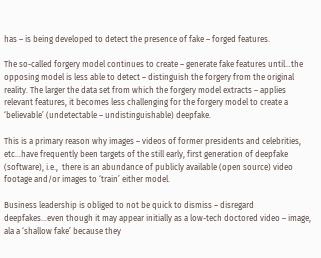has – is being developed to detect the presence of fake – forged features.

The so-called forgery model continues to create – generate fake features until…the opposing model is less able to detect – distinguish the forgery from the original reality. The larger the data set from which the forgery model extracts – applies relevant features, it becomes less challenging for the forgery model to create a ‘believable’ (undetectable – undistinguishable) deepfake.

This is a primary reason why images – videos of former presidents and celebrities, etc…have frequently been targets of the still early, first generation of deepfake (software), i.e.,  there is an abundance of publicly available (open source) video footage and/or images to ‘train’ either model.

Business leadership is obliged to not be quick to dismiss – disregard deepfakes…even though it may appear initially as a low-tech doctored video – image, ala a ‘shallow fake’ because they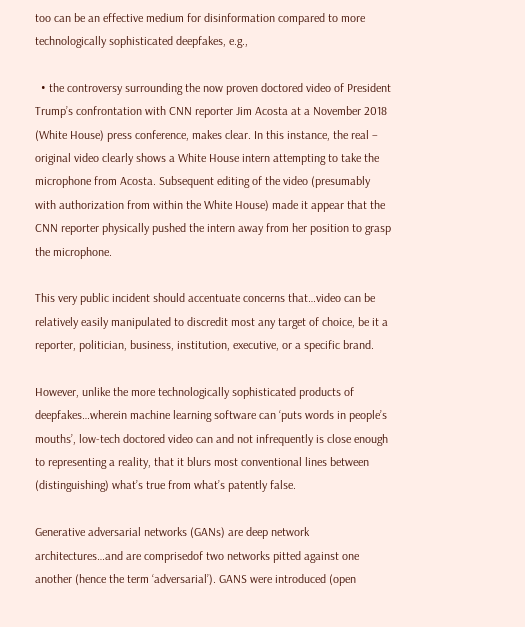too can be an effective medium for disinformation compared to more technologically sophisticated deepfakes, e.g.,

  • the controversy surrounding the now proven doctored video of President Trump’s confrontation with CNN reporter Jim Acosta at a November 2018 (White House) press conference, makes clear. In this instance, the real – original video clearly shows a White House intern attempting to take the microphone from Acosta. Subsequent editing of the video (presumably with authorization from within the White House) made it appear that the CNN reporter physically pushed the intern away from her position to grasp the microphone.

This very public incident should accentuate concerns that…video can be relatively easily manipulated to discredit most any target of choice, be it a reporter, politician, business, institution, executive, or a specific brand.

However, unlike the more technologically sophisticated products of deepfakes…wherein machine learning software can ‘puts words in people’s mouths’, low-tech doctored video can and not infrequently is close enough to representing a reality, that it blurs most conventional lines between (distinguishing) what’s true from what’s patently false.

Generative adversarial networks (GANs) are deep network architectures…and are comprisedof two networks pitted against one another (hence the term ‘adversarial’). GANS were introduced (open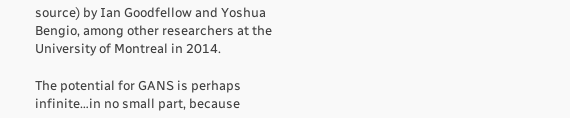source) by Ian Goodfellow and Yoshua Bengio, among other researchers at the University of Montreal in 2014.

The potential for GANS is perhaps infinite…in no small part, because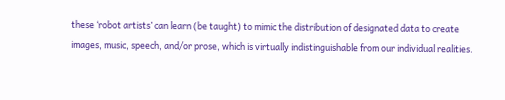these ‘robot artists’ can learn (be taught) to mimic the distribution of designated data to create images, music, speech, and/or prose, which is virtually indistinguishable from our individual realities.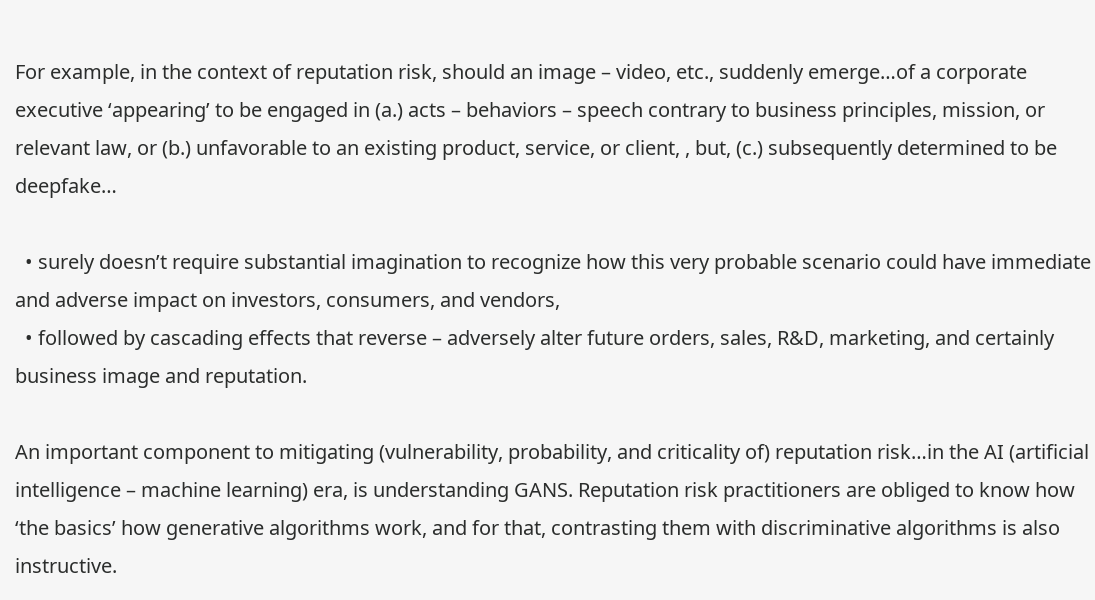For example, in the context of reputation risk, should an image – video, etc., suddenly emerge…of a corporate executive ‘appearing’ to be engaged in (a.) acts – behaviors – speech contrary to business principles, mission, or relevant law, or (b.) unfavorable to an existing product, service, or client, , but, (c.) subsequently determined to be deepfake…

  • surely doesn’t require substantial imagination to recognize how this very probable scenario could have immediate and adverse impact on investors, consumers, and vendors,
  • followed by cascading effects that reverse – adversely alter future orders, sales, R&D, marketing, and certainly business image and reputation.

An important component to mitigating (vulnerability, probability, and criticality of) reputation risk…in the AI (artificial intelligence – machine learning) era, is understanding GANS. Reputation risk practitioners are obliged to know how ‘the basics’ how generative algorithms work, and for that, contrasting them with discriminative algorithms is also instructive.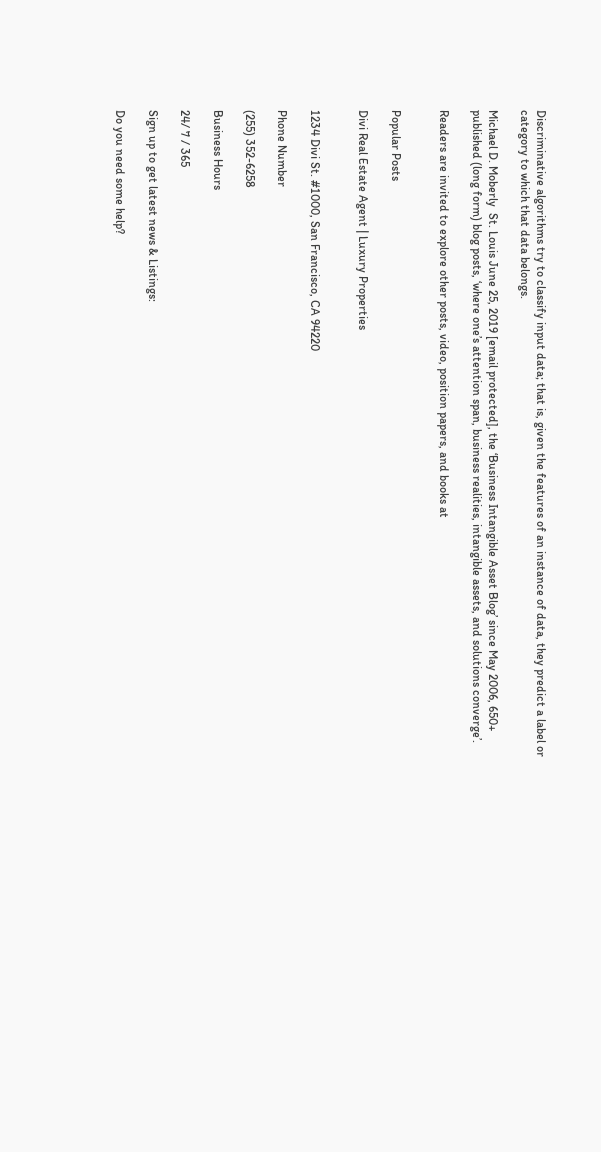Discriminative algorithms try to classify input data; that is, given the features of an instance of data, they predict a label or category to which that data belongs.

Michael D. Moberly  St. Louis June 25, 2019 [email protected], the ‘Business Intangible Asset Blog’ since May 2006, 650+ published (long form) blog posts, ‘where one’s attention span, business realities, intangible assets, and solutions converge’.

Readers are invited to explore other posts, video, position papers, and books at


Popular Posts

Divi Real Estate Agent | Luxury Properties


1234 Divi St. #1000, San Francisco, CA 94220

Phone Number

(255) 352-6258

Business Hours

24/ 7 / 365

Sign up to get latest news & Listings:

Do you need some help?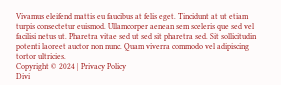Vivamus eleifend mattis eu faucibus at felis eget. Tincidunt at ut etiam turpis consectetur euismod. Ullamcorper aenean sem sceleris que sed vel facilisi netus ut. Pharetra vitae sed ut sed sit pharetra sed. Sit sollicitudin potenti laoreet auctor non nunc. Quam viverra commodo vel adipiscing tortor ultricies.
Copyright © 2024 | Privacy Policy
Divi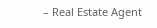– Real Estate Agent